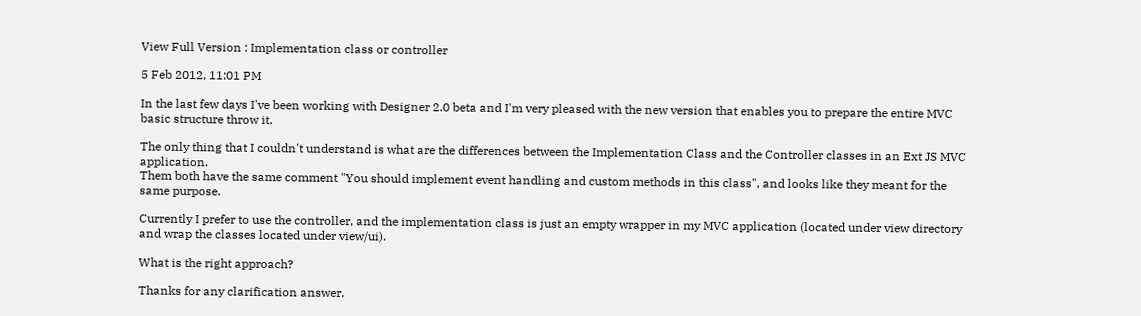View Full Version : Implementation class or controller

5 Feb 2012, 11:01 PM

In the last few days I've been working with Designer 2.0 beta and I'm very pleased with the new version that enables you to prepare the entire MVC basic structure throw it.

The only thing that I couldn't understand is what are the differences between the Implementation Class and the Controller classes in an Ext JS MVC application.
Them both have the same comment "You should implement event handling and custom methods in this class", and looks like they meant for the same purpose.

Currently I prefer to use the controller, and the implementation class is just an empty wrapper in my MVC application (located under view directory and wrap the classes located under view/ui).

What is the right approach?

Thanks for any clarification answer.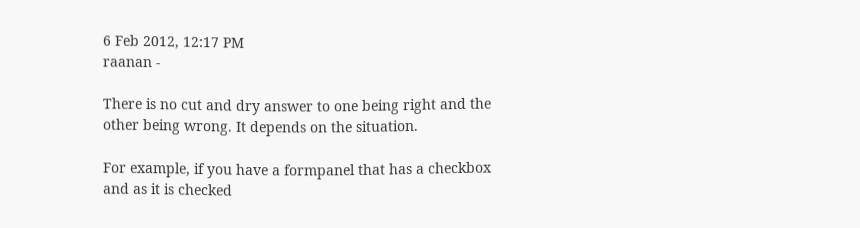6 Feb 2012, 12:17 PM
raanan -

There is no cut and dry answer to one being right and the other being wrong. It depends on the situation.

For example, if you have a formpanel that has a checkbox and as it is checked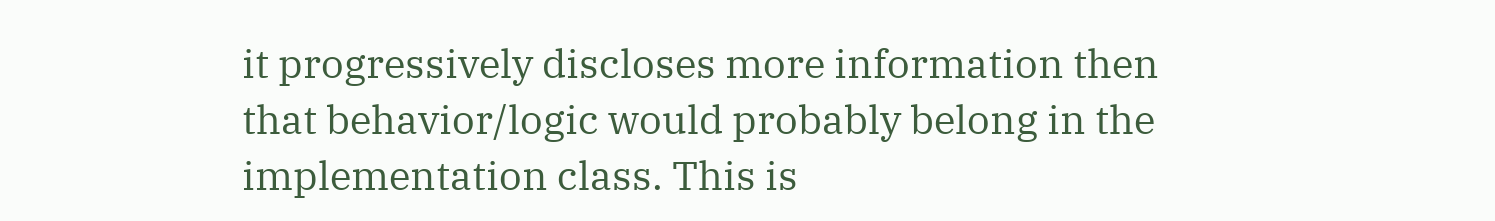it progressively discloses more information then that behavior/logic would probably belong in the implementation class. This is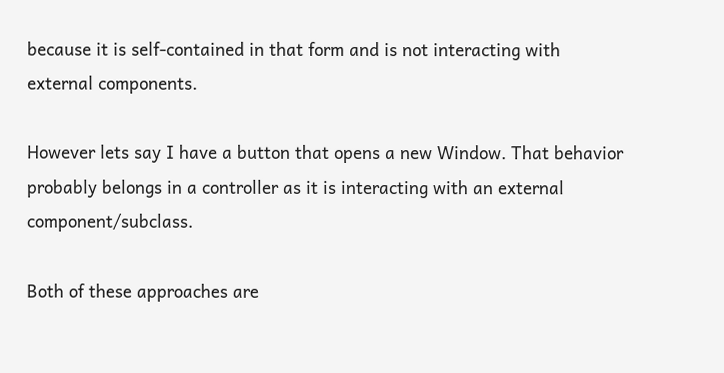because it is self-contained in that form and is not interacting with external components.

However lets say I have a button that opens a new Window. That behavior probably belongs in a controller as it is interacting with an external component/subclass.

Both of these approaches are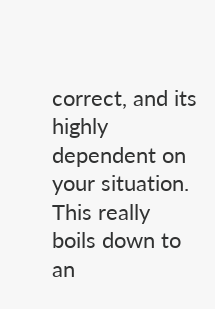correct, and its highly dependent on your situation. This really boils down to an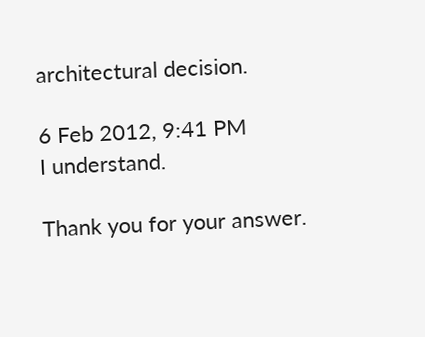architectural decision.

6 Feb 2012, 9:41 PM
I understand.

Thank you for your answer.